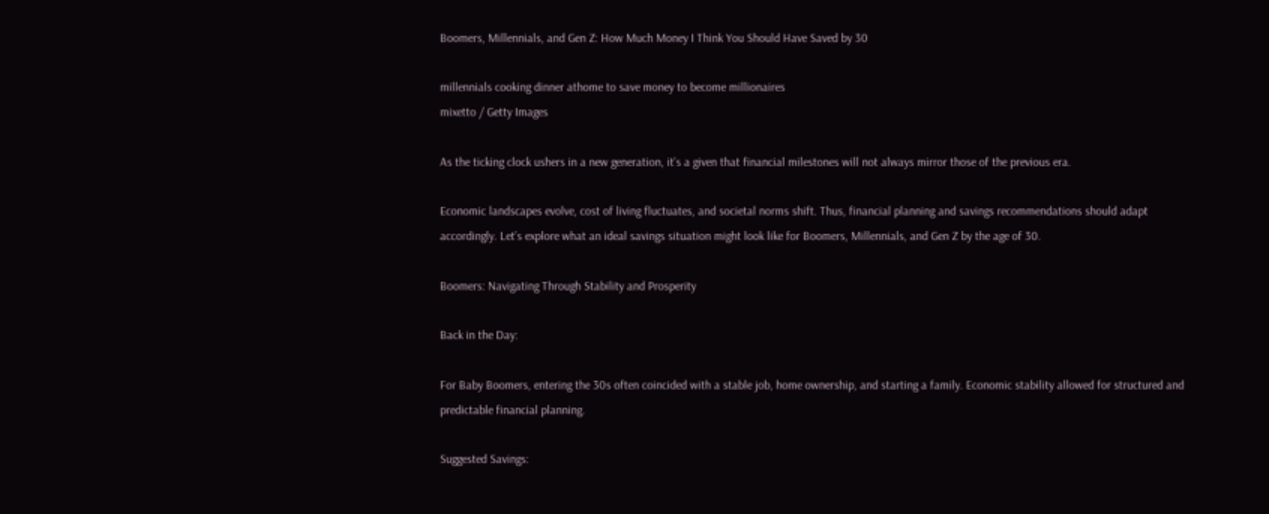Boomers, Millennials, and Gen Z: How Much Money I Think You Should Have Saved by 30

millennials cooking dinner athome to save money to become millionaires
mixetto / Getty Images

As the ticking clock ushers in a new generation, it’s a given that financial milestones will not always mirror those of the previous era.

Economic landscapes evolve, cost of living fluctuates, and societal norms shift. Thus, financial planning and savings recommendations should adapt accordingly. Let’s explore what an ideal savings situation might look like for Boomers, Millennials, and Gen Z by the age of 30.

Boomers: Navigating Through Stability and Prosperity

Back in the Day:

For Baby Boomers, entering the 30s often coincided with a stable job, home ownership, and starting a family. Economic stability allowed for structured and predictable financial planning.

Suggested Savings: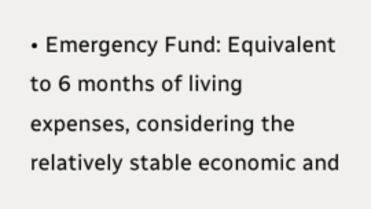• Emergency Fund: Equivalent to 6 months of living expenses, considering the relatively stable economic and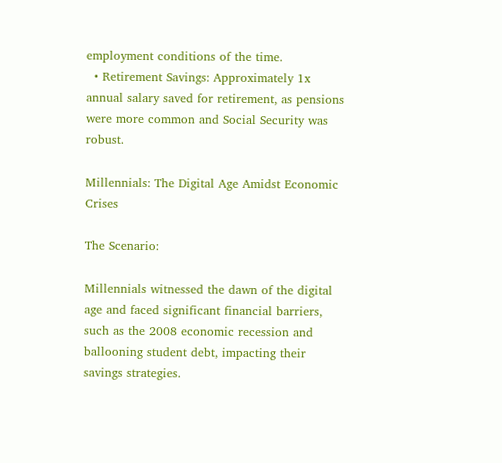employment conditions of the time.
  • Retirement Savings: Approximately 1x annual salary saved for retirement, as pensions were more common and Social Security was robust.

Millennials: The Digital Age Amidst Economic Crises

The Scenario:

Millennials witnessed the dawn of the digital age and faced significant financial barriers, such as the 2008 economic recession and ballooning student debt, impacting their savings strategies.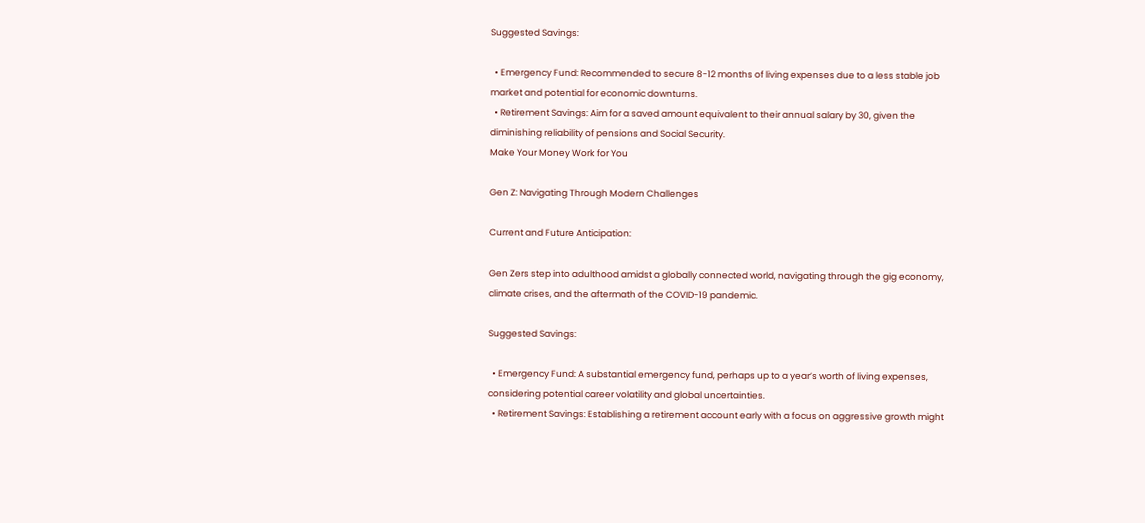Suggested Savings:

  • Emergency Fund: Recommended to secure 8-12 months of living expenses due to a less stable job market and potential for economic downturns.
  • Retirement Savings: Aim for a saved amount equivalent to their annual salary by 30, given the diminishing reliability of pensions and Social Security.
Make Your Money Work for You

Gen Z: Navigating Through Modern Challenges

Current and Future Anticipation:

Gen Zers step into adulthood amidst a globally connected world, navigating through the gig economy, climate crises, and the aftermath of the COVID-19 pandemic.

Suggested Savings:

  • Emergency Fund: A substantial emergency fund, perhaps up to a year’s worth of living expenses, considering potential career volatility and global uncertainties.
  • Retirement Savings: Establishing a retirement account early with a focus on aggressive growth might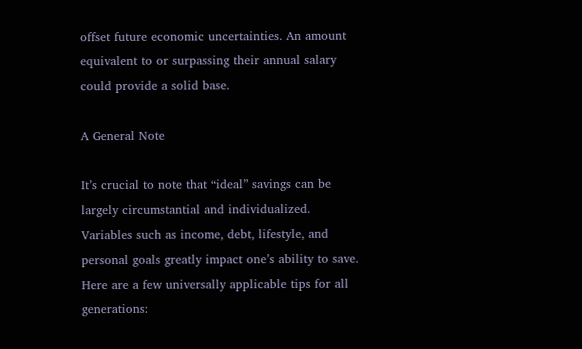offset future economic uncertainties. An amount equivalent to or surpassing their annual salary could provide a solid base.

A General Note

It’s crucial to note that “ideal” savings can be largely circumstantial and individualized. Variables such as income, debt, lifestyle, and personal goals greatly impact one’s ability to save. Here are a few universally applicable tips for all generations: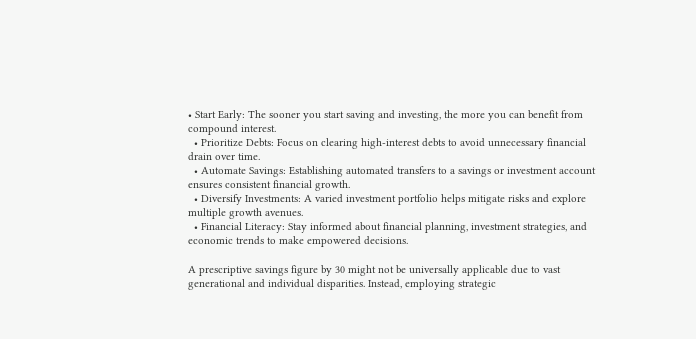• Start Early: The sooner you start saving and investing, the more you can benefit from compound interest.
  • Prioritize Debts: Focus on clearing high-interest debts to avoid unnecessary financial drain over time.
  • Automate Savings: Establishing automated transfers to a savings or investment account ensures consistent financial growth.
  • Diversify Investments: A varied investment portfolio helps mitigate risks and explore multiple growth avenues.
  • Financial Literacy: Stay informed about financial planning, investment strategies, and economic trends to make empowered decisions.

A prescriptive savings figure by 30 might not be universally applicable due to vast generational and individual disparities. Instead, employing strategic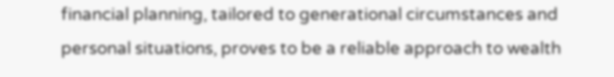financial planning, tailored to generational circumstances and personal situations, proves to be a reliable approach to wealth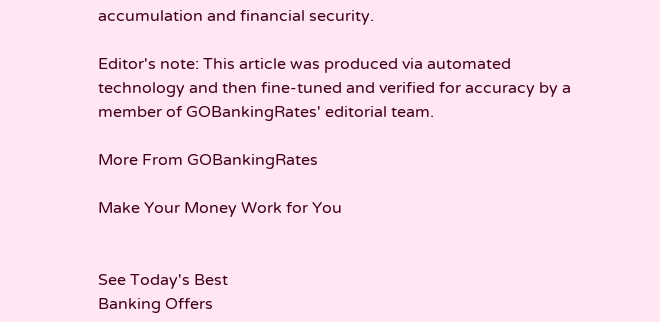accumulation and financial security.

Editor's note: This article was produced via automated technology and then fine-tuned and verified for accuracy by a member of GOBankingRates' editorial team.

More From GOBankingRates

Make Your Money Work for You


See Today's Best
Banking Offers